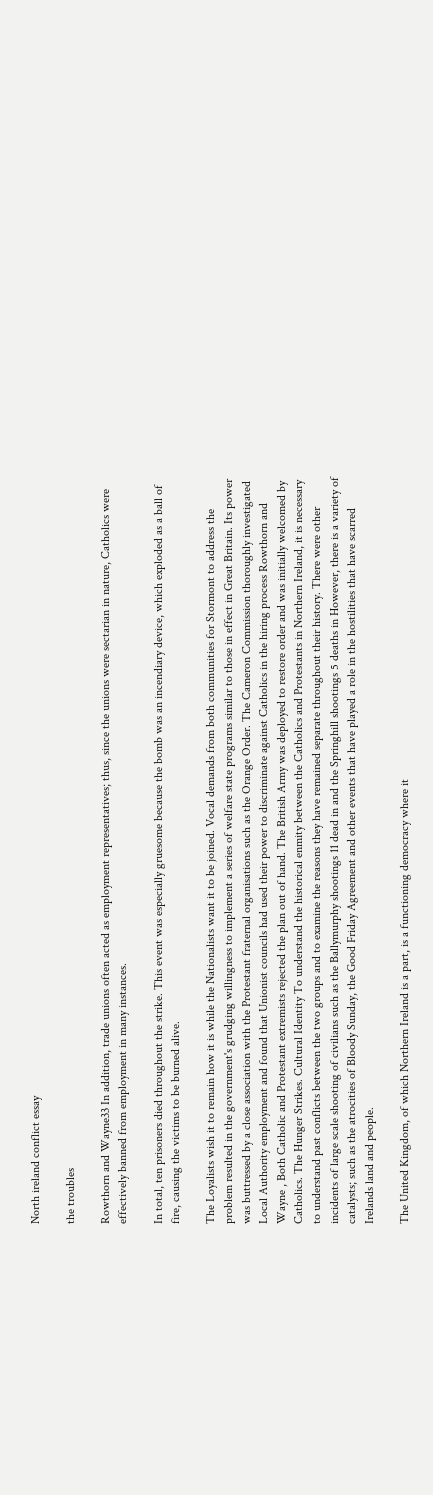North ireland conflict essay

the troubles

Rowthorn and Wayne33 In addition, trade unions often acted as employment representatives; thus, since the unions were sectarian in nature, Catholics were effectively banned from employment in many instances.

In total, ten prisoners died throughout the strike. This event was especially gruesome because the bomb was an incendiary device, which exploded as a ball of fire, causing the victims to be burned alive.

The Loyalists wish it to remain how it is while the Nationalists want it to be joined. Vocal demands from both communities for Stormont to address the problem resulted in the government's grudging willingness to implement a series of welfare state programs similar to those in effect in Great Britain. Its power was buttressed by a close association with the Protestant fraternal organisations such as the Orange Order. The Cameron Commission thoroughly investigated Local Authority employment and found that Unionist councils had used their power to discriminate against Catholics in the hiring process Rowthorn and Wayne , Both Catholic and Protestant extremists rejected the plan out of hand. The British Army was deployed to restore order and was initially welcomed by Catholics. The Hunger Strikes. Cultural Identity To understand the historical enmity between the Catholics and Protestants in Northern Ireland, it is necessary to understand past conflicts between the two groups and to examine the reasons they have remained separate throughout their history. There were other incidents of large scale shooting of civilians such as the Ballymurphy shootings 11 dead in and the Springhill shootings 5 deaths in However, there is a variety of catalysts; such as the atrocities of Bloody Sunday, the Good Friday Agreement and other events that have played a role in the hostilities that have scarred Irelands land and people.

The United Kingdom, of which Northern Ireland is a part, is a functioning democracy where it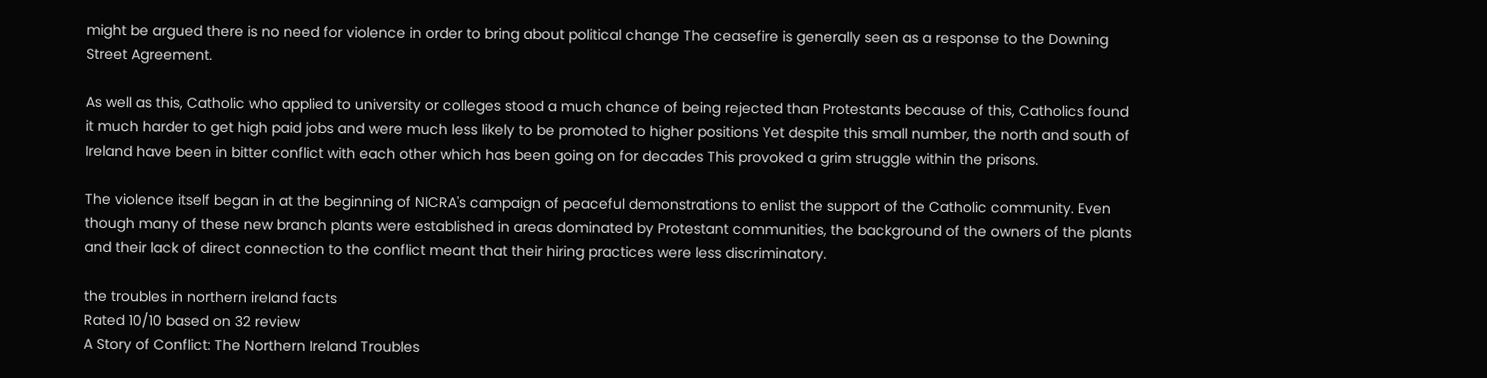might be argued there is no need for violence in order to bring about political change The ceasefire is generally seen as a response to the Downing Street Agreement.

As well as this, Catholic who applied to university or colleges stood a much chance of being rejected than Protestants because of this, Catholics found it much harder to get high paid jobs and were much less likely to be promoted to higher positions Yet despite this small number, the north and south of Ireland have been in bitter conflict with each other which has been going on for decades This provoked a grim struggle within the prisons.

The violence itself began in at the beginning of NICRA's campaign of peaceful demonstrations to enlist the support of the Catholic community. Even though many of these new branch plants were established in areas dominated by Protestant communities, the background of the owners of the plants and their lack of direct connection to the conflict meant that their hiring practices were less discriminatory.

the troubles in northern ireland facts
Rated 10/10 based on 32 review
A Story of Conflict: The Northern Ireland Troubles